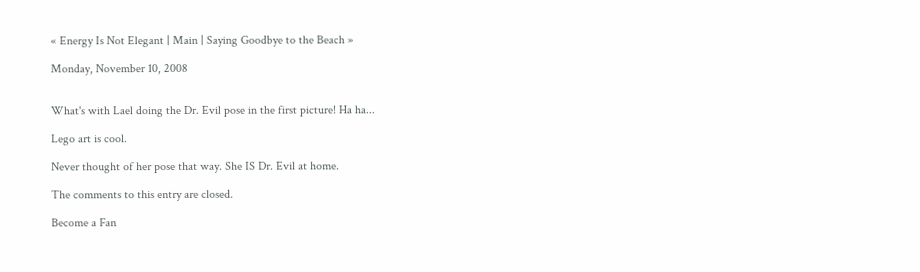« Energy Is Not Elegant | Main | Saying Goodbye to the Beach »

Monday, November 10, 2008


What's with Lael doing the Dr. Evil pose in the first picture! Ha ha...

Lego art is cool.

Never thought of her pose that way. She IS Dr. Evil at home.

The comments to this entry are closed.

Become a Fan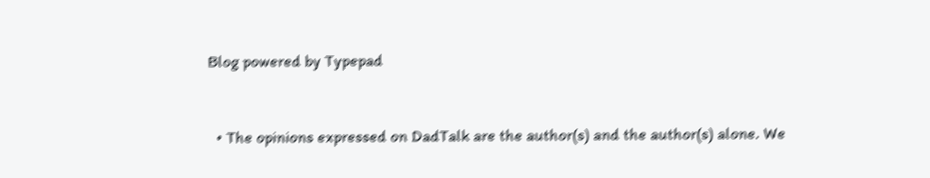Blog powered by Typepad


  • The opinions expressed on DadTalk are the author(s) and the author(s) alone. We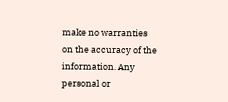make no warranties on the accuracy of the information. Any personal or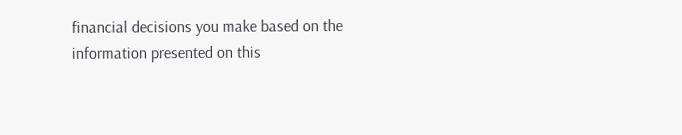financial decisions you make based on the information presented on this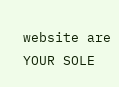website are YOUR SOLE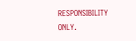RESPONSIBILITY ONLY.